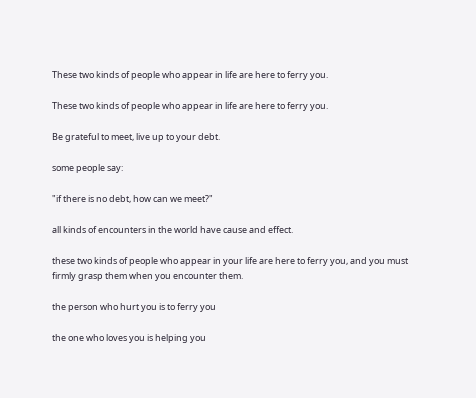These two kinds of people who appear in life are here to ferry you.

These two kinds of people who appear in life are here to ferry you.

Be grateful to meet, live up to your debt.

some people say:

"if there is no debt, how can we meet?"

all kinds of encounters in the world have cause and effect.

these two kinds of people who appear in your life are here to ferry you, and you must firmly grasp them when you encounter them.

the person who hurt you is to ferry you

the one who loves you is helping you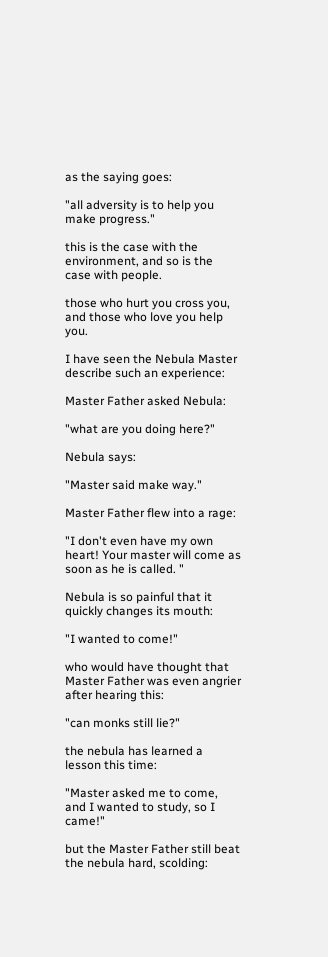as the saying goes:

"all adversity is to help you make progress."

this is the case with the environment, and so is the case with people.

those who hurt you cross you, and those who love you help you.

I have seen the Nebula Master describe such an experience:

Master Father asked Nebula:

"what are you doing here?"

Nebula says:

"Master said make way."

Master Father flew into a rage:

"I don't even have my own heart! Your master will come as soon as he is called. "

Nebula is so painful that it quickly changes its mouth:

"I wanted to come!"

who would have thought that Master Father was even angrier after hearing this:

"can monks still lie?"

the nebula has learned a lesson this time:

"Master asked me to come, and I wanted to study, so I came!"

but the Master Father still beat the nebula hard, scolding: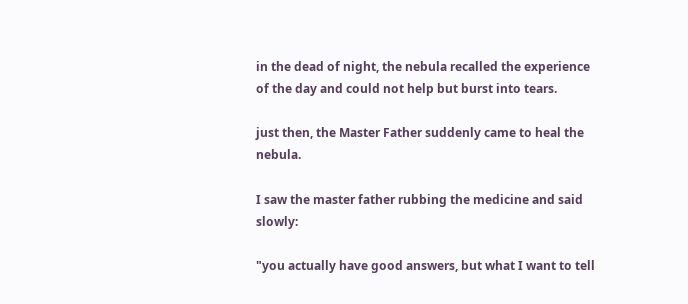in the dead of night, the nebula recalled the experience of the day and could not help but burst into tears.

just then, the Master Father suddenly came to heal the nebula.

I saw the master father rubbing the medicine and said slowly:

"you actually have good answers, but what I want to tell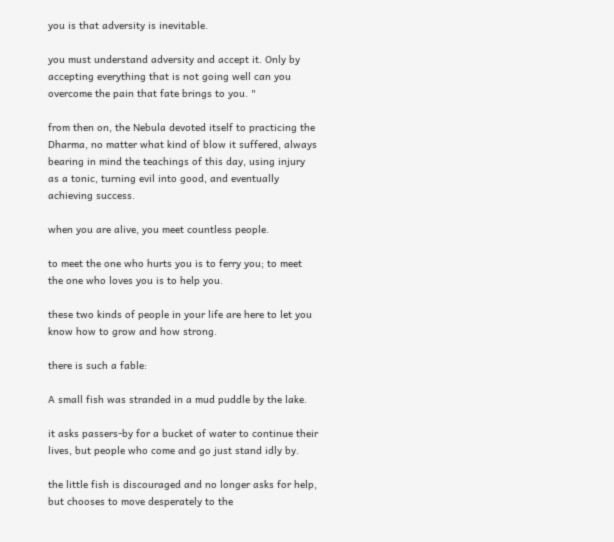you is that adversity is inevitable.

you must understand adversity and accept it. Only by accepting everything that is not going well can you overcome the pain that fate brings to you. "

from then on, the Nebula devoted itself to practicing the Dharma, no matter what kind of blow it suffered, always bearing in mind the teachings of this day, using injury as a tonic, turning evil into good, and eventually achieving success.

when you are alive, you meet countless people.

to meet the one who hurts you is to ferry you; to meet the one who loves you is to help you.

these two kinds of people in your life are here to let you know how to grow and how strong.

there is such a fable:

A small fish was stranded in a mud puddle by the lake.

it asks passers-by for a bucket of water to continue their lives, but people who come and go just stand idly by.

the little fish is discouraged and no longer asks for help, but chooses to move desperately to the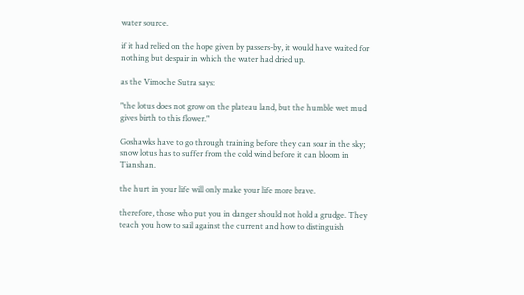water source.

if it had relied on the hope given by passers-by, it would have waited for nothing but despair in which the water had dried up.

as the Vimoche Sutra says:

"the lotus does not grow on the plateau land, but the humble wet mud gives birth to this flower."

Goshawks have to go through training before they can soar in the sky; snow lotus has to suffer from the cold wind before it can bloom in Tianshan.

the hurt in your life will only make your life more brave.

therefore, those who put you in danger should not hold a grudge. They teach you how to sail against the current and how to distinguish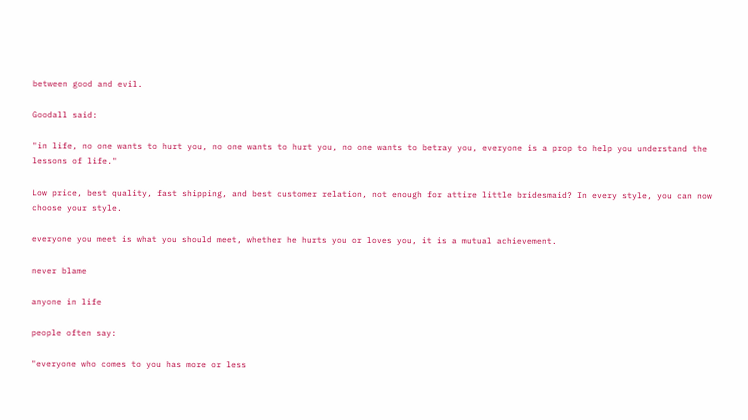between good and evil.

Goodall said:

"in life, no one wants to hurt you, no one wants to hurt you, no one wants to betray you, everyone is a prop to help you understand the lessons of life."

Low price, best quality, fast shipping, and best customer relation, not enough for attire little bridesmaid? In every style, you can now choose your style.

everyone you meet is what you should meet, whether he hurts you or loves you, it is a mutual achievement.

never blame

anyone in life

people often say:

"everyone who comes to you has more or less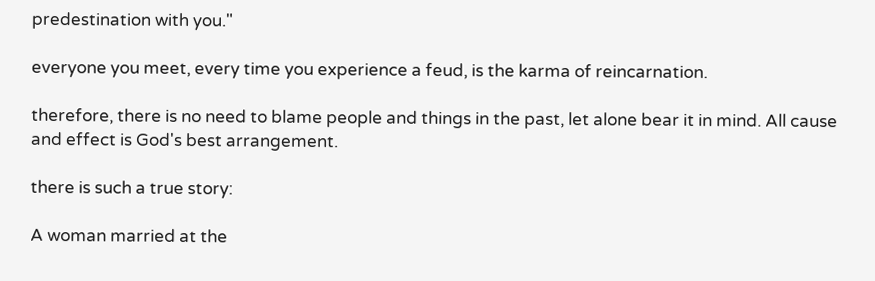predestination with you."

everyone you meet, every time you experience a feud, is the karma of reincarnation.

therefore, there is no need to blame people and things in the past, let alone bear it in mind. All cause and effect is God's best arrangement.

there is such a true story:

A woman married at the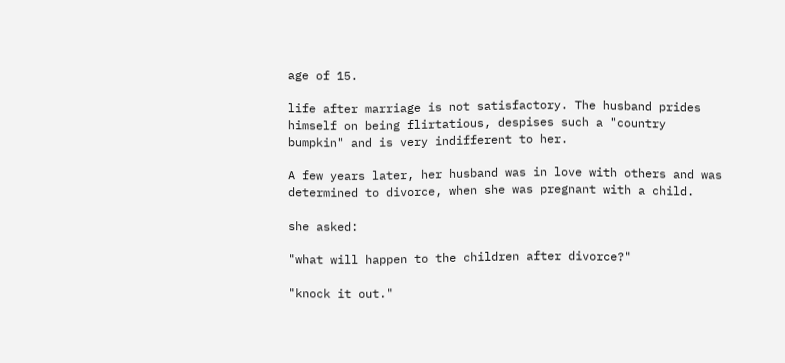age of 15.

life after marriage is not satisfactory. The husband prides himself on being flirtatious, despises such a "country bumpkin" and is very indifferent to her.

A few years later, her husband was in love with others and was determined to divorce, when she was pregnant with a child.

she asked:

"what will happen to the children after divorce?"

"knock it out."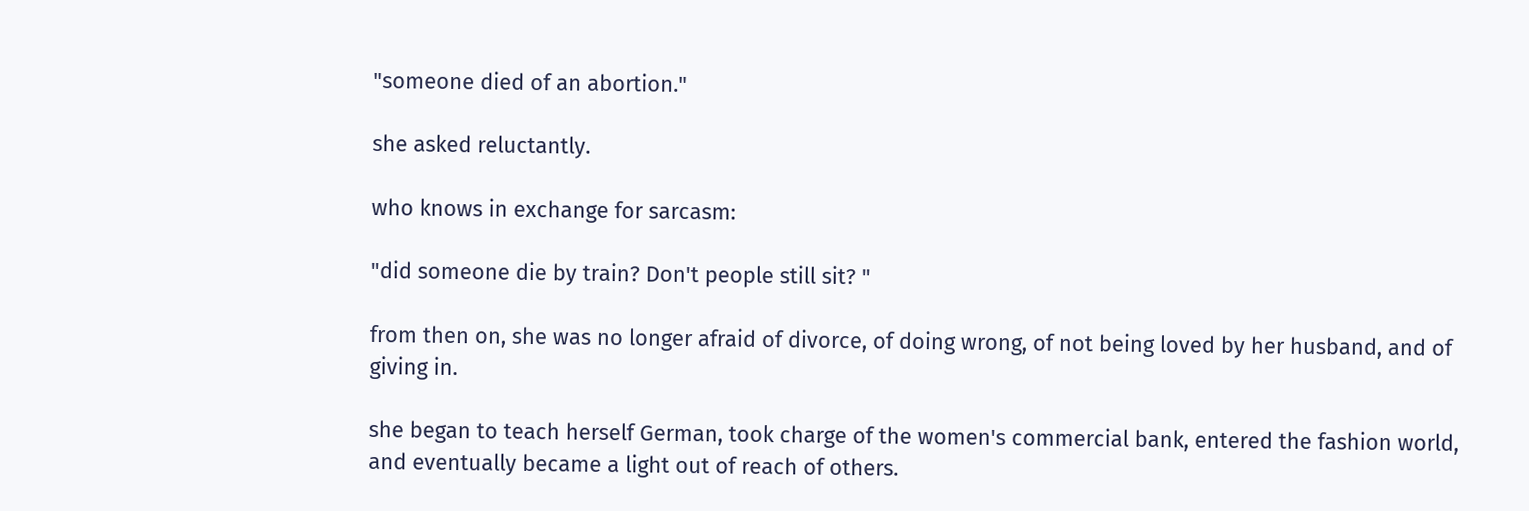"someone died of an abortion."

she asked reluctantly.

who knows in exchange for sarcasm:

"did someone die by train? Don't people still sit? "

from then on, she was no longer afraid of divorce, of doing wrong, of not being loved by her husband, and of giving in.

she began to teach herself German, took charge of the women's commercial bank, entered the fashion world, and eventually became a light out of reach of others.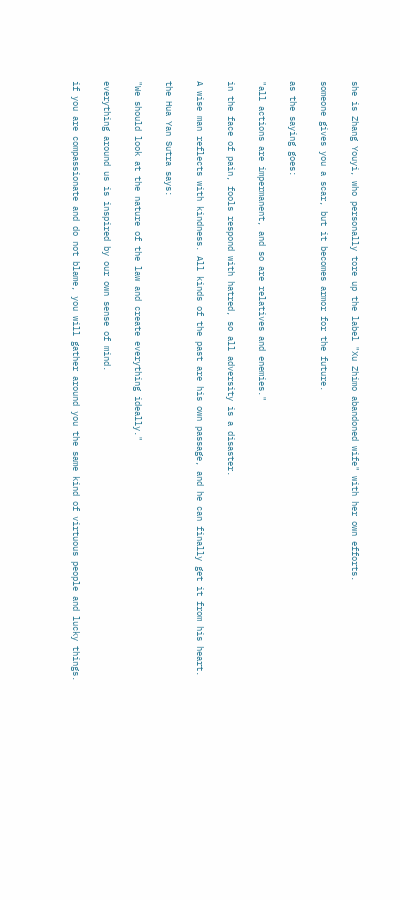she is Zhang Youyi, who personally tore up the label "Xu Zhimo abandoned wife" with her own efforts.

someone gives you a scar, but it becomes armor for the future.

as the saying goes:

"all actions are impermanent, and so are relatives and enemies."

in the face of pain, fools respond with hatred, so all adversity is a disaster.

A wise man reflects with kindness. All kinds of the past are his own passage, and he can finally get it from his heart.

the Hua Yan Sutra says:

"We should look at the nature of the law and create everything ideally."

everything around us is inspired by our own sense of mind.

if you are compassionate and do not blame, you will gather around you the same kind of virtuous people and lucky things.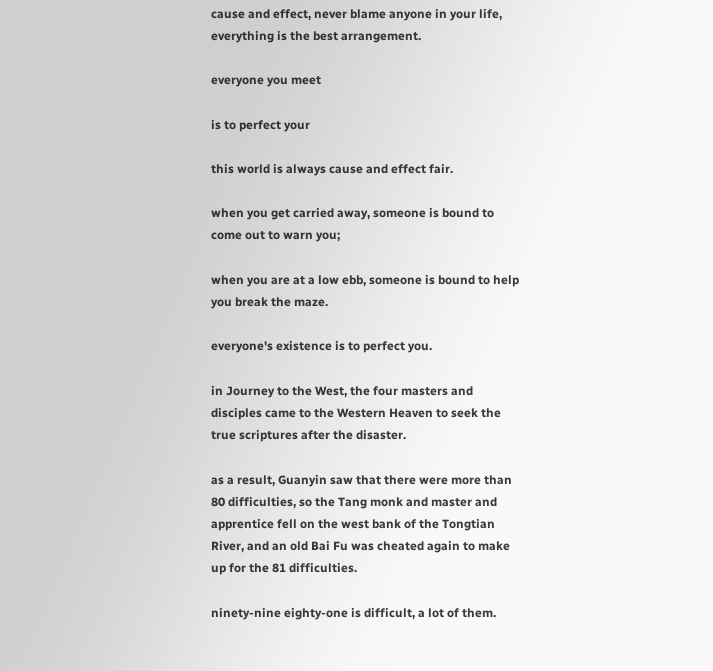cause and effect, never blame anyone in your life, everything is the best arrangement.

everyone you meet

is to perfect your

this world is always cause and effect fair.

when you get carried away, someone is bound to come out to warn you;

when you are at a low ebb, someone is bound to help you break the maze.

everyone's existence is to perfect you.

in Journey to the West, the four masters and disciples came to the Western Heaven to seek the true scriptures after the disaster.

as a result, Guanyin saw that there were more than 80 difficulties, so the Tang monk and master and apprentice fell on the west bank of the Tongtian River, and an old Bai Fu was cheated again to make up for the 81 difficulties.

ninety-nine eighty-one is difficult, a lot of them.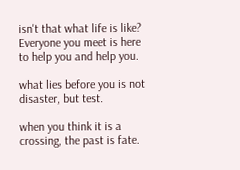isn't that what life is like? Everyone you meet is here to help you and help you.

what lies before you is not disaster, but test.

when you think it is a crossing, the past is fate.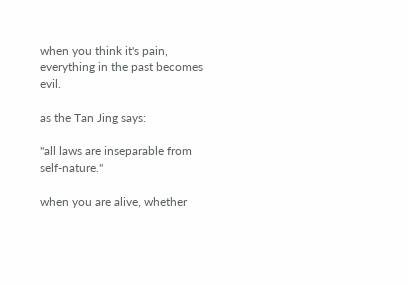when you think it's pain, everything in the past becomes evil.

as the Tan Jing says:

"all laws are inseparable from self-nature."

when you are alive, whether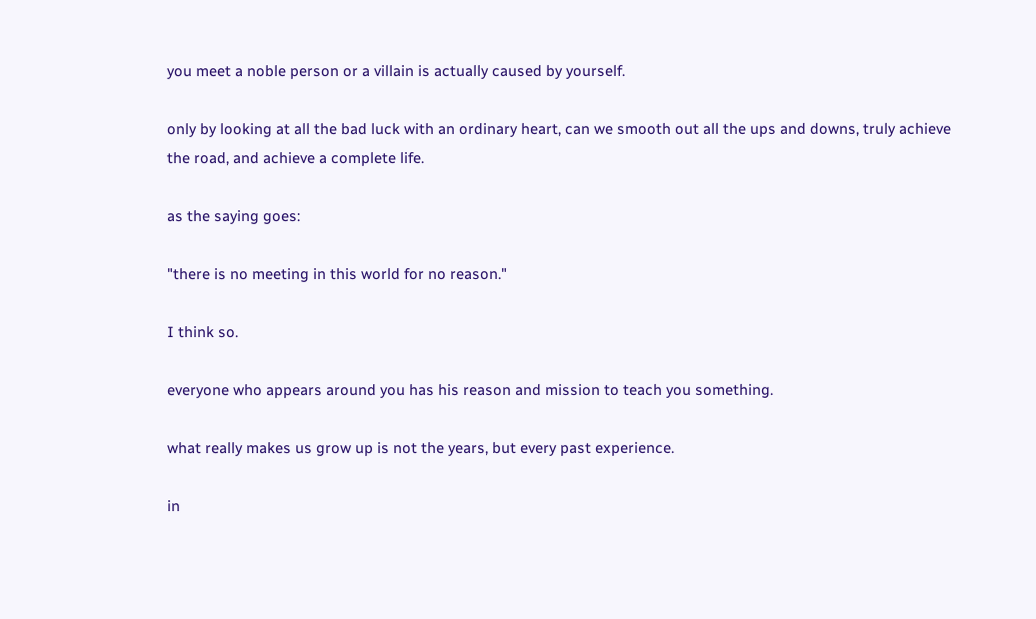you meet a noble person or a villain is actually caused by yourself.

only by looking at all the bad luck with an ordinary heart, can we smooth out all the ups and downs, truly achieve the road, and achieve a complete life.

as the saying goes:

"there is no meeting in this world for no reason."

I think so.

everyone who appears around you has his reason and mission to teach you something.

what really makes us grow up is not the years, but every past experience.

in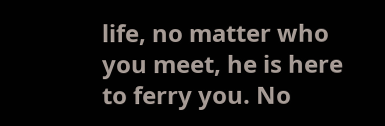life, no matter who you meet, he is here to ferry you. No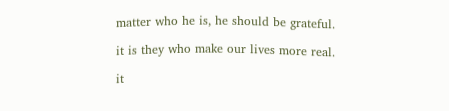matter who he is, he should be grateful.

it is they who make our lives more real.

it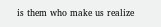is them who make us realize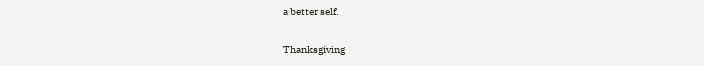a better self.

Thanksgiving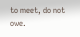to meet, do not owe.